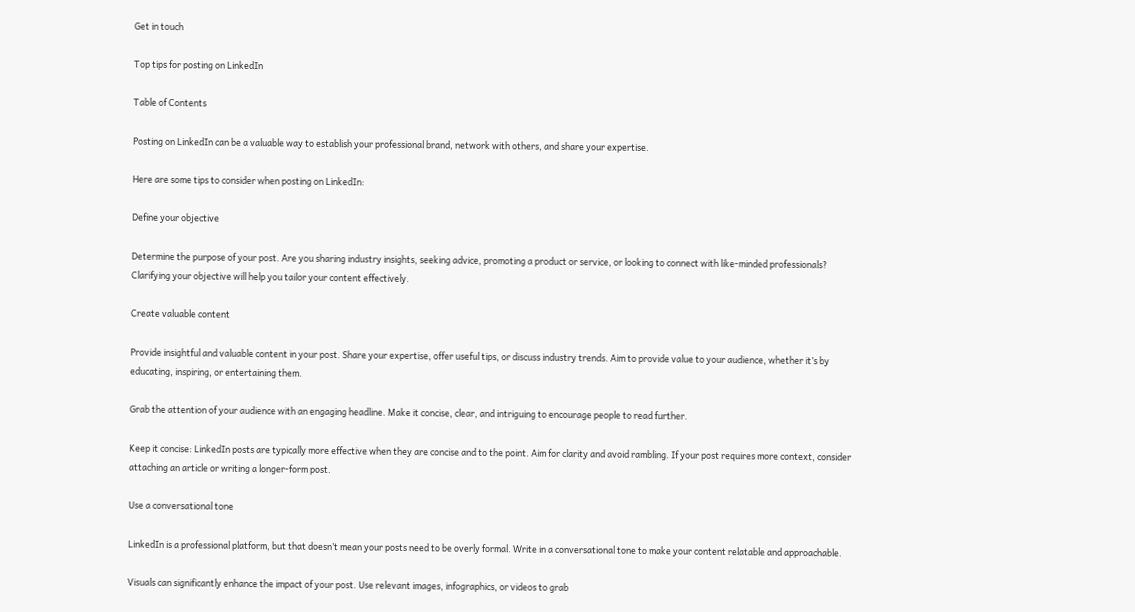Get in touch

Top tips for posting on LinkedIn

Table of Contents

Posting on LinkedIn can be a valuable way to establish your professional brand, network with others, and share your expertise.

Here are some tips to consider when posting on LinkedIn:

Define your objective

Determine the purpose of your post. Are you sharing industry insights, seeking advice, promoting a product or service, or looking to connect with like-minded professionals? Clarifying your objective will help you tailor your content effectively.

Create valuable content

Provide insightful and valuable content in your post. Share your expertise, offer useful tips, or discuss industry trends. Aim to provide value to your audience, whether it’s by educating, inspiring, or entertaining them.

Grab the attention of your audience with an engaging headline. Make it concise, clear, and intriguing to encourage people to read further.

Keep it concise: LinkedIn posts are typically more effective when they are concise and to the point. Aim for clarity and avoid rambling. If your post requires more context, consider attaching an article or writing a longer-form post.

Use a conversational tone

LinkedIn is a professional platform, but that doesn’t mean your posts need to be overly formal. Write in a conversational tone to make your content relatable and approachable.

Visuals can significantly enhance the impact of your post. Use relevant images, infographics, or videos to grab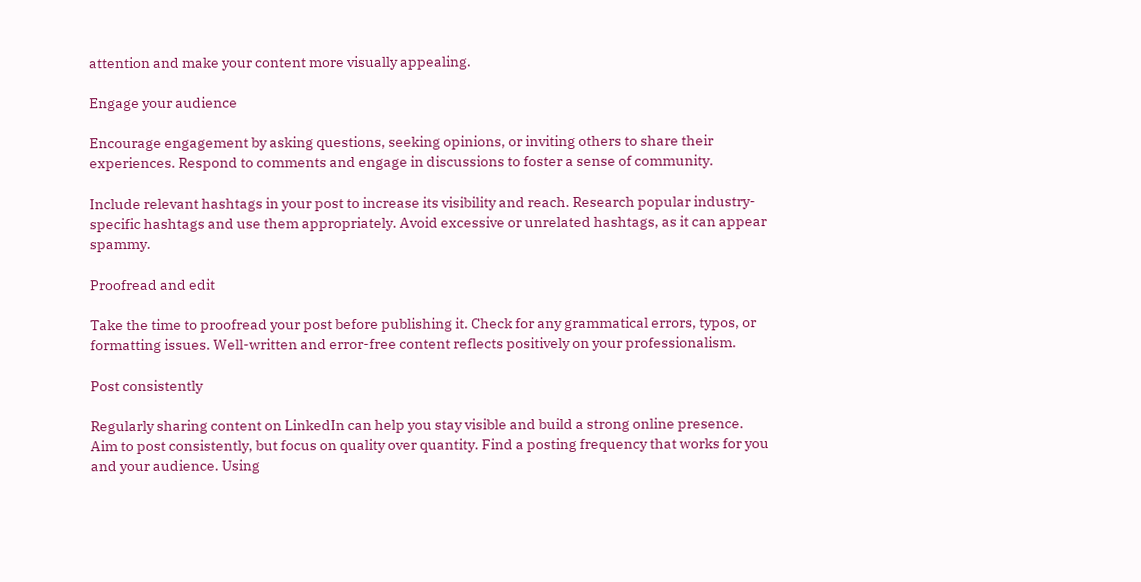attention and make your content more visually appealing.

Engage your audience

Encourage engagement by asking questions, seeking opinions, or inviting others to share their experiences. Respond to comments and engage in discussions to foster a sense of community.

Include relevant hashtags in your post to increase its visibility and reach. Research popular industry-specific hashtags and use them appropriately. Avoid excessive or unrelated hashtags, as it can appear spammy.

Proofread and edit

Take the time to proofread your post before publishing it. Check for any grammatical errors, typos, or formatting issues. Well-written and error-free content reflects positively on your professionalism.

Post consistently

Regularly sharing content on LinkedIn can help you stay visible and build a strong online presence. Aim to post consistently, but focus on quality over quantity. Find a posting frequency that works for you and your audience. Using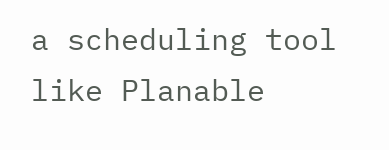a scheduling tool like Planable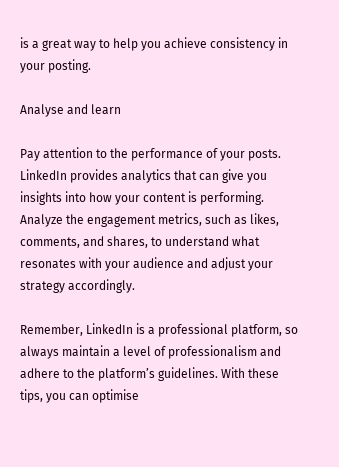is a great way to help you achieve consistency in your posting.

Analyse and learn

Pay attention to the performance of your posts. LinkedIn provides analytics that can give you insights into how your content is performing. Analyze the engagement metrics, such as likes, comments, and shares, to understand what resonates with your audience and adjust your strategy accordingly.

Remember, LinkedIn is a professional platform, so always maintain a level of professionalism and adhere to the platform’s guidelines. With these tips, you can optimise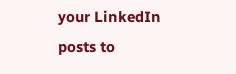your LinkedIn posts to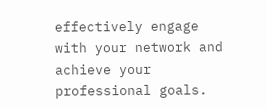effectively engage with your network and achieve your professional goals.